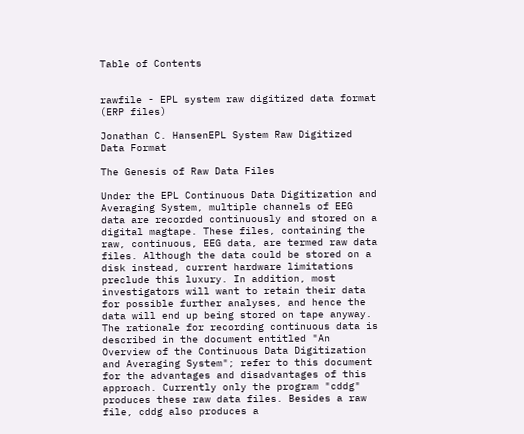Table of Contents


rawfile - EPL system raw digitized data format (ERP files)

Jonathan C. HansenEPL System Raw Digitized Data Format

The Genesis of Raw Data Files

Under the EPL Continuous Data Digitization and Averaging System, multiple channels of EEG data are recorded continuously and stored on a digital magtape. These files, containing the raw, continuous, EEG data, are termed raw data files. Although the data could be stored on a disk instead, current hardware limitations preclude this luxury. In addition, most investigators will want to retain their data for possible further analyses, and hence the data will end up being stored on tape anyway. The rationale for recording continuous data is described in the document entitled "An Overview of the Continuous Data Digitization and Averaging System"; refer to this document for the advantages and disadvantages of this approach. Currently only the program "cddg" produces these raw data files. Besides a raw file, cddg also produces a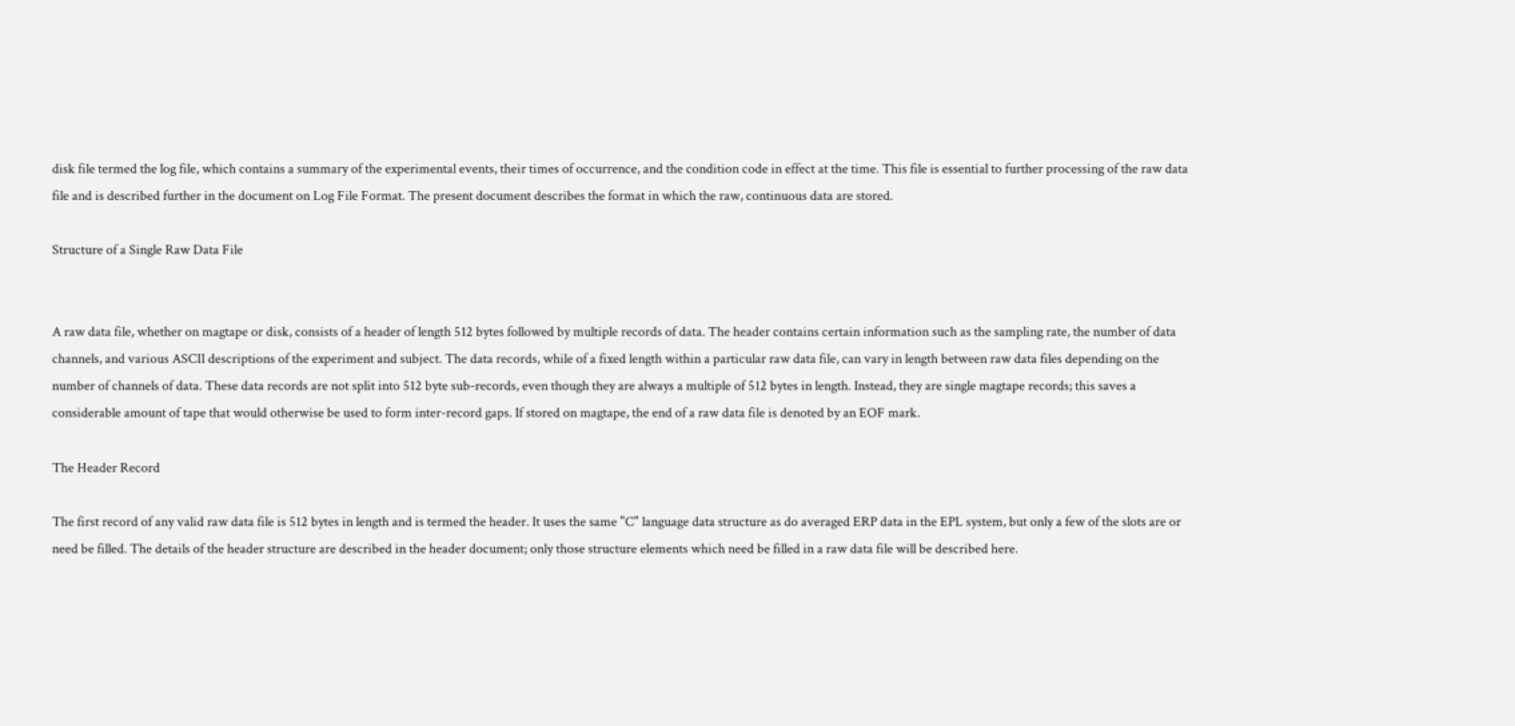disk file termed the log file, which contains a summary of the experimental events, their times of occurrence, and the condition code in effect at the time. This file is essential to further processing of the raw data file and is described further in the document on Log File Format. The present document describes the format in which the raw, continuous data are stored.

Structure of a Single Raw Data File


A raw data file, whether on magtape or disk, consists of a header of length 512 bytes followed by multiple records of data. The header contains certain information such as the sampling rate, the number of data channels, and various ASCII descriptions of the experiment and subject. The data records, while of a fixed length within a particular raw data file, can vary in length between raw data files depending on the number of channels of data. These data records are not split into 512 byte sub-records, even though they are always a multiple of 512 bytes in length. Instead, they are single magtape records; this saves a considerable amount of tape that would otherwise be used to form inter-record gaps. If stored on magtape, the end of a raw data file is denoted by an EOF mark.

The Header Record

The first record of any valid raw data file is 512 bytes in length and is termed the header. It uses the same "C" language data structure as do averaged ERP data in the EPL system, but only a few of the slots are or need be filled. The details of the header structure are described in the header document; only those structure elements which need be filled in a raw data file will be described here.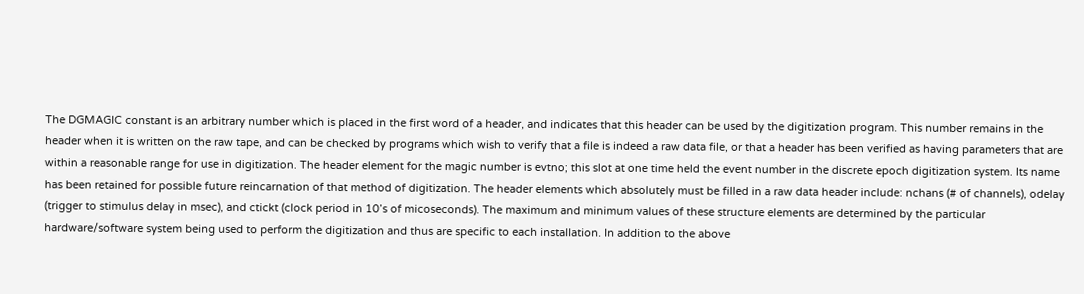The DGMAGIC constant is an arbitrary number which is placed in the first word of a header, and indicates that this header can be used by the digitization program. This number remains in the header when it is written on the raw tape, and can be checked by programs which wish to verify that a file is indeed a raw data file, or that a header has been verified as having parameters that are within a reasonable range for use in digitization. The header element for the magic number is evtno; this slot at one time held the event number in the discrete epoch digitization system. Its name has been retained for possible future reincarnation of that method of digitization. The header elements which absolutely must be filled in a raw data header include: nchans (# of channels), odelay (trigger to stimulus delay in msec), and ctickt (clock period in 10’s of micoseconds). The maximum and minimum values of these structure elements are determined by the particular hardware/software system being used to perform the digitization and thus are specific to each installation. In addition to the above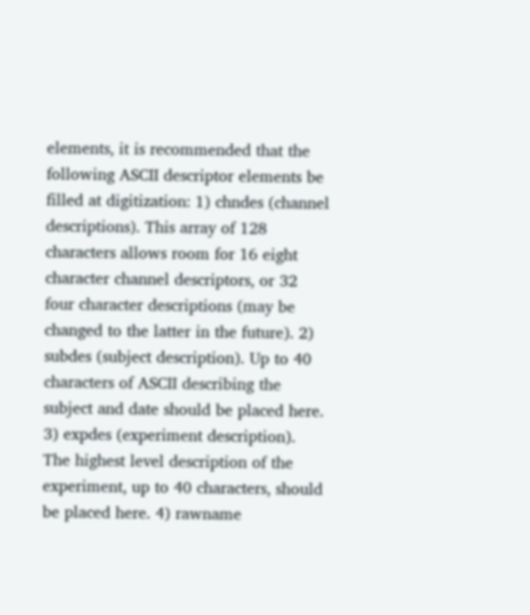elements, it is recommended that the following ASCII descriptor elements be filled at digitization: 1) chndes (channel descriptions). This array of 128 characters allows room for 16 eight character channel descriptors, or 32 four character descriptions (may be changed to the latter in the future). 2) subdes (subject description). Up to 40 characters of ASCII describing the subject and date should be placed here. 3) expdes (experiment description). The highest level description of the experiment, up to 40 characters, should be placed here. 4) rawname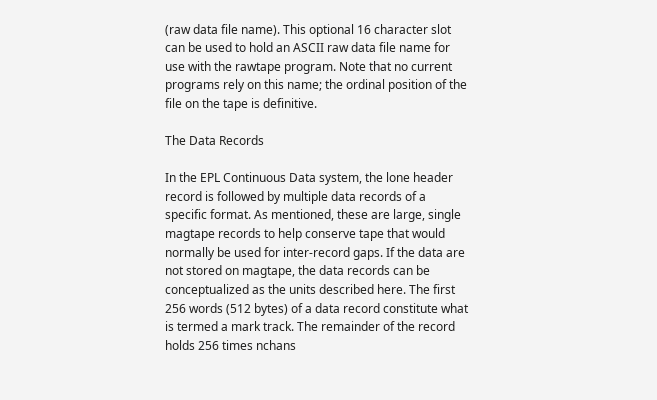(raw data file name). This optional 16 character slot can be used to hold an ASCII raw data file name for use with the rawtape program. Note that no current programs rely on this name; the ordinal position of the file on the tape is definitive.

The Data Records

In the EPL Continuous Data system, the lone header record is followed by multiple data records of a specific format. As mentioned, these are large, single magtape records to help conserve tape that would normally be used for inter-record gaps. If the data are not stored on magtape, the data records can be conceptualized as the units described here. The first 256 words (512 bytes) of a data record constitute what is termed a mark track. The remainder of the record holds 256 times nchans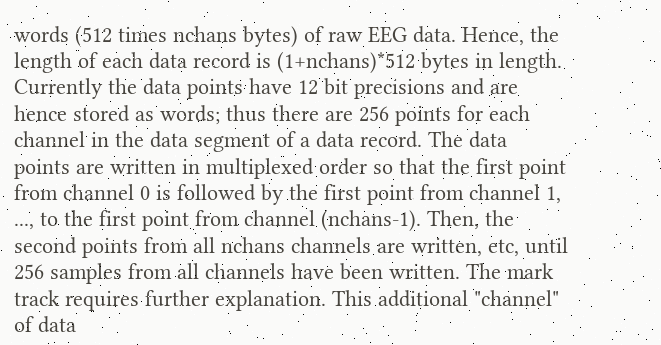words (512 times nchans bytes) of raw EEG data. Hence, the length of each data record is (1+nchans)*512 bytes in length. Currently the data points have 12 bit precisions and are hence stored as words; thus there are 256 points for each channel in the data segment of a data record. The data points are written in multiplexed order so that the first point from channel 0 is followed by the first point from channel 1, ..., to the first point from channel (nchans-1). Then, the second points from all nchans channels are written, etc, until 256 samples from all channels have been written. The mark track requires further explanation. This additional "channel" of data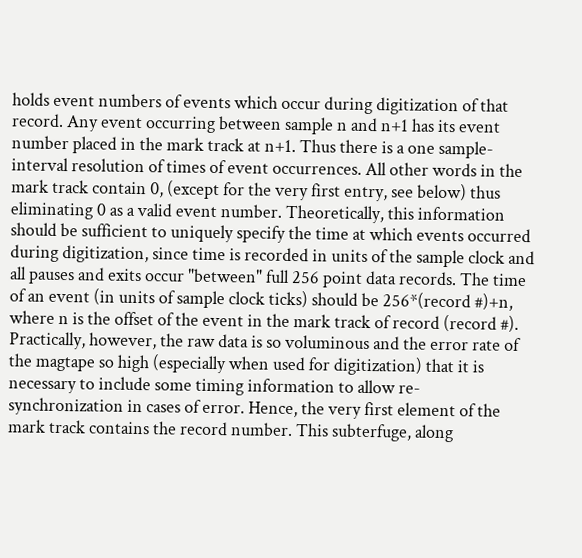holds event numbers of events which occur during digitization of that record. Any event occurring between sample n and n+1 has its event number placed in the mark track at n+1. Thus there is a one sample-interval resolution of times of event occurrences. All other words in the mark track contain 0, (except for the very first entry, see below) thus eliminating 0 as a valid event number. Theoretically, this information should be sufficient to uniquely specify the time at which events occurred during digitization, since time is recorded in units of the sample clock and all pauses and exits occur "between" full 256 point data records. The time of an event (in units of sample clock ticks) should be 256*(record #)+n, where n is the offset of the event in the mark track of record (record #). Practically, however, the raw data is so voluminous and the error rate of the magtape so high (especially when used for digitization) that it is necessary to include some timing information to allow re-synchronization in cases of error. Hence, the very first element of the mark track contains the record number. This subterfuge, along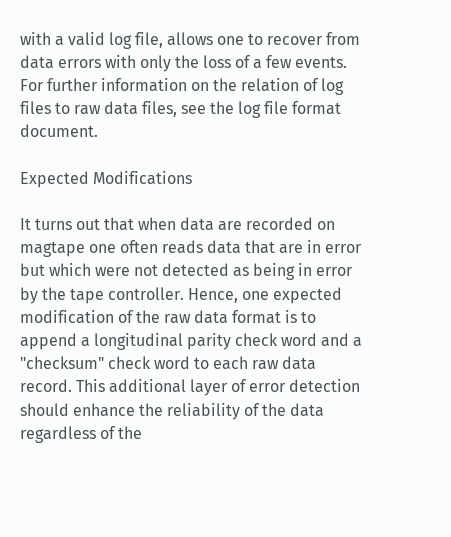with a valid log file, allows one to recover from data errors with only the loss of a few events. For further information on the relation of log files to raw data files, see the log file format document.

Expected Modifications

It turns out that when data are recorded on magtape one often reads data that are in error but which were not detected as being in error by the tape controller. Hence, one expected modification of the raw data format is to append a longitudinal parity check word and a "checksum" check word to each raw data record. This additional layer of error detection should enhance the reliability of the data regardless of the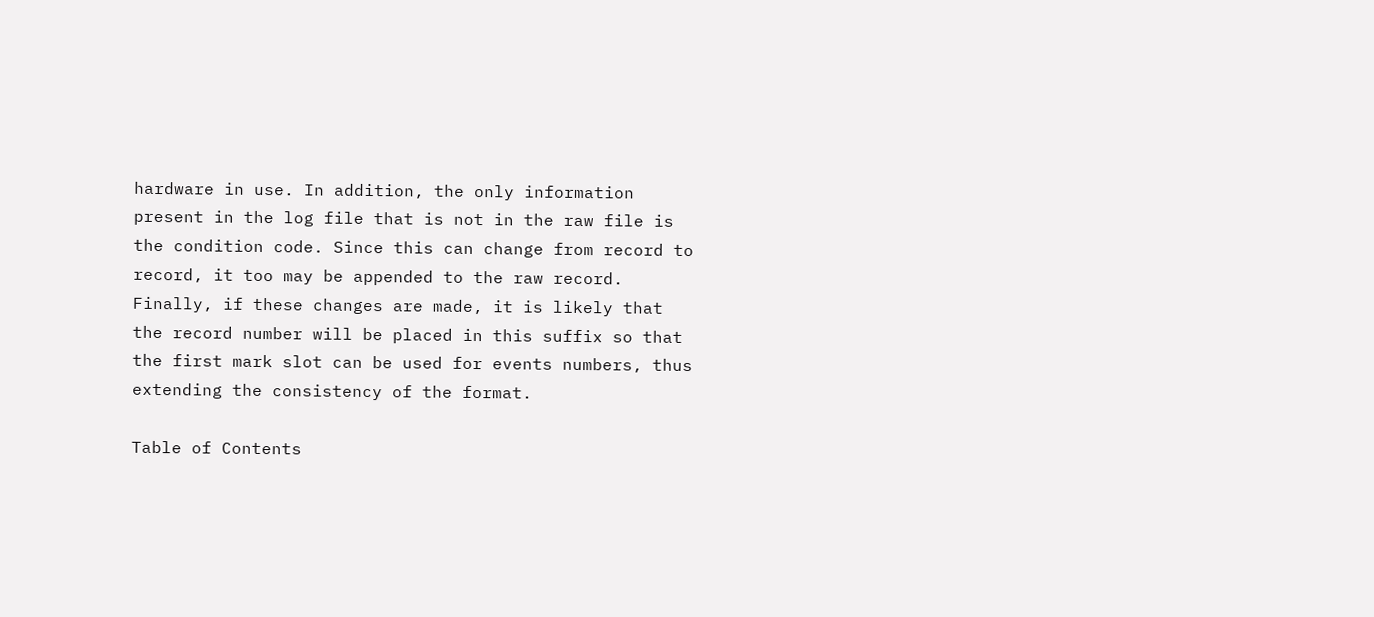hardware in use. In addition, the only information present in the log file that is not in the raw file is the condition code. Since this can change from record to record, it too may be appended to the raw record. Finally, if these changes are made, it is likely that the record number will be placed in this suffix so that the first mark slot can be used for events numbers, thus extending the consistency of the format.

Table of Contents